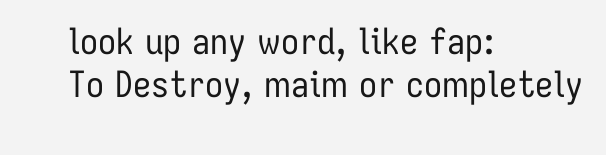look up any word, like fap:
To Destroy, maim or completely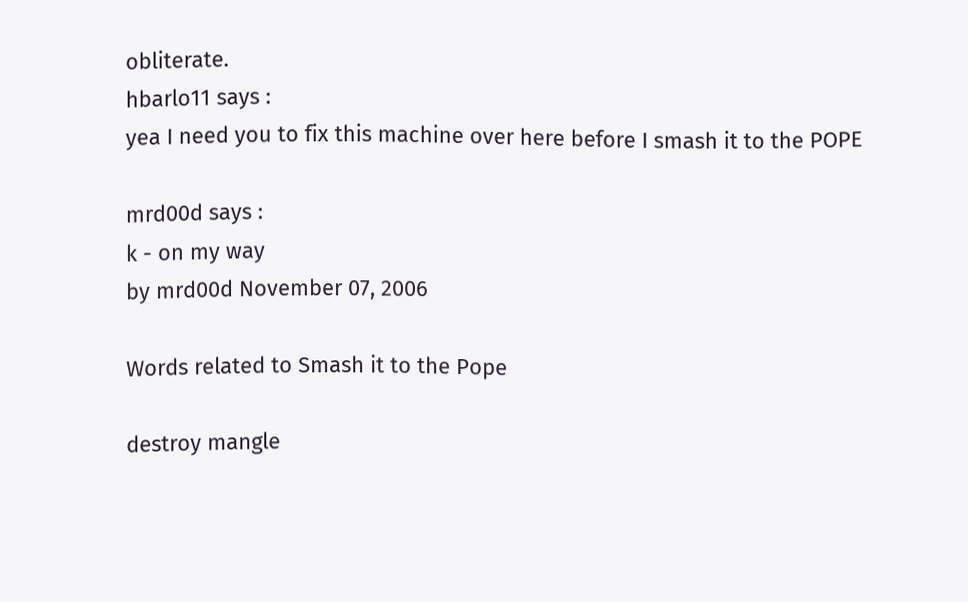obliterate.
hbarlo11 says :
yea I need you to fix this machine over here before I smash it to the POPE

mrd00d says :
k - on my way
by mrd00d November 07, 2006

Words related to Smash it to the Pope

destroy mangle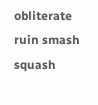obliterate ruin smash squash